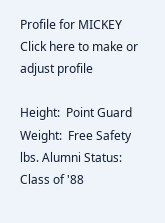Profile for MICKEY Click here to make or adjust profile

Height:  Point Guard Weight:  Free Safety lbs. Alumni Status:  Class of '88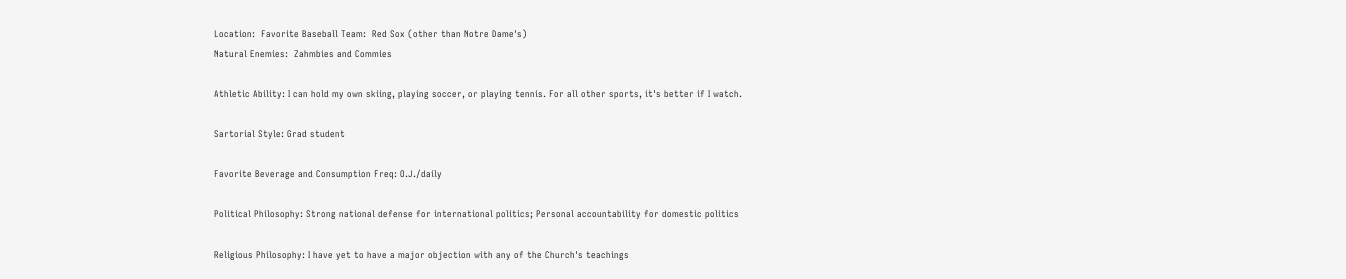Location:  Favorite Baseball Team:  Red Sox (other than Notre Dame's)
Natural Enemies:  Zahmbies and Commies

Athletic Ability: I can hold my own skiing, playing soccer, or playing tennis. For all other sports, it's better if I watch.

Sartorial Style: Grad student

Favorite Beverage and Consumption Freq: O.J./daily

Political Philosophy: Strong national defense for international politics; Personal accountability for domestic politics

Religious Philosophy: I have yet to have a major objection with any of the Church's teachings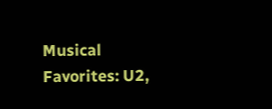Musical Favorites: U2,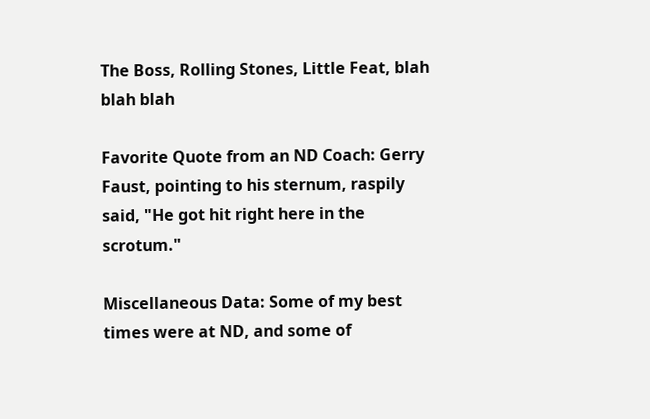The Boss, Rolling Stones, Little Feat, blah blah blah

Favorite Quote from an ND Coach: Gerry Faust, pointing to his sternum, raspily said, "He got hit right here in the scrotum."

Miscellaneous Data: Some of my best times were at ND, and some of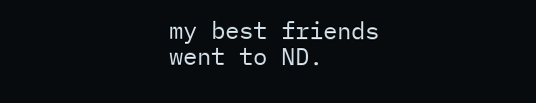my best friends went to ND.